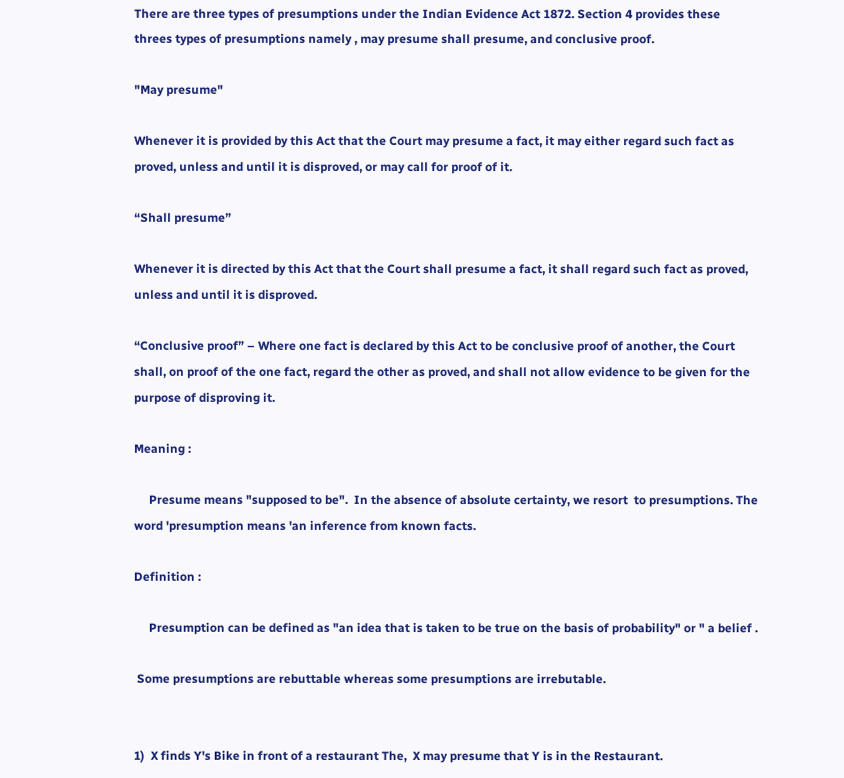There are three types of presumptions under the Indian Evidence Act 1872. Section 4 provides these threes types of presumptions namely , may presume shall presume, and conclusive proof.

"May presume"

Whenever it is provided by this Act that the Court may presume a fact, it may either regard such fact as proved, unless and until it is disproved, or may call for proof of it.

“Shall presume”

Whenever it is directed by this Act that the Court shall presume a fact, it shall regard such fact as proved, unless and until it is disproved.

“Conclusive proof” – Where one fact is declared by this Act to be conclusive proof of another, the Court shall, on proof of the one fact, regard the other as proved, and shall not allow evidence to be given for the purpose of disproving it.

Meaning :

     Presume means "supposed to be".  In the absence of absolute certainty, we resort  to presumptions. The word 'presumption means 'an inference from known facts.

Definition :

     Presumption can be defined as "an idea that is taken to be true on the basis of probability" or " a belief .

 Some presumptions are rebuttable whereas some presumptions are irrebutable.


1)  X finds Y's Bike in front of a restaurant The,  X may presume that Y is in the Restaurant.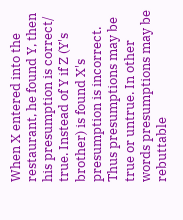When X entered into the restaurant, he found Y, then his presumption is correct/ true. Instead of Y if Z (Y's brother) is found X's presumption is incorrect. Thus presumptions may be true or untrue. In other words presumptions may be rebuttable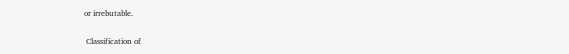or irrebutable.

 Classification of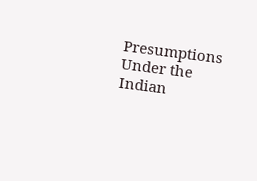Presumptions Under the Indian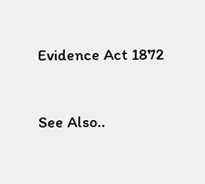Evidence Act 1872


See Also..